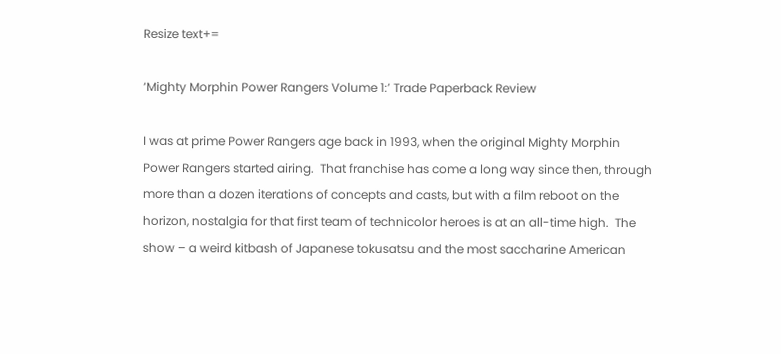Resize text+=

‘Mighty Morphin Power Rangers Volume 1:’ Trade Paperback Review

I was at prime Power Rangers age back in 1993, when the original Mighty Morphin Power Rangers started airing.  That franchise has come a long way since then, through more than a dozen iterations of concepts and casts, but with a film reboot on the horizon, nostalgia for that first team of technicolor heroes is at an all-time high.  The show – a weird kitbash of Japanese tokusatsu and the most saccharine American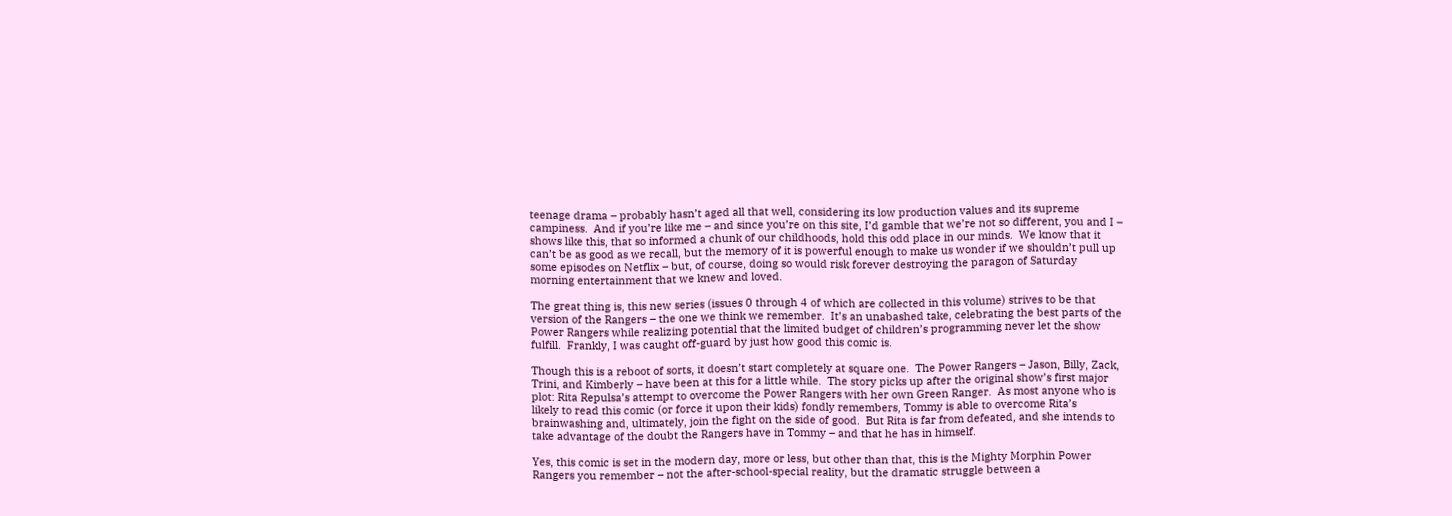teenage drama – probably hasn’t aged all that well, considering its low production values and its supreme campiness.  And if you’re like me – and since you’re on this site, I’d gamble that we’re not so different, you and I – shows like this, that so informed a chunk of our childhoods, hold this odd place in our minds.  We know that it can’t be as good as we recall, but the memory of it is powerful enough to make us wonder if we shouldn’t pull up some episodes on Netflix – but, of course, doing so would risk forever destroying the paragon of Saturday morning entertainment that we knew and loved.

The great thing is, this new series (issues 0 through 4 of which are collected in this volume) strives to be that version of the Rangers – the one we think we remember.  It’s an unabashed take, celebrating the best parts of the Power Rangers while realizing potential that the limited budget of children’s programming never let the show fulfill.  Frankly, I was caught off-guard by just how good this comic is.

Though this is a reboot of sorts, it doesn’t start completely at square one.  The Power Rangers – Jason, Billy, Zack, Trini, and Kimberly – have been at this for a little while.  The story picks up after the original show’s first major plot: Rita Repulsa’s attempt to overcome the Power Rangers with her own Green Ranger.  As most anyone who is likely to read this comic (or force it upon their kids) fondly remembers, Tommy is able to overcome Rita’s brainwashing and, ultimately, join the fight on the side of good.  But Rita is far from defeated, and she intends to take advantage of the doubt the Rangers have in Tommy – and that he has in himself.

Yes, this comic is set in the modern day, more or less, but other than that, this is the Mighty Morphin Power Rangers you remember – not the after-school-special reality, but the dramatic struggle between a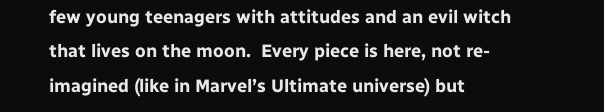few young teenagers with attitudes and an evil witch that lives on the moon.  Every piece is here, not re-imagined (like in Marvel’s Ultimate universe) but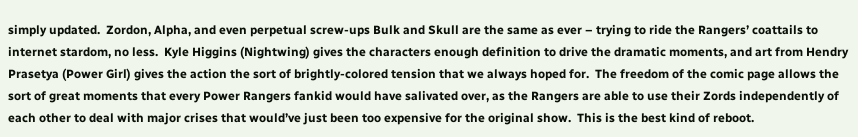simply updated.  Zordon, Alpha, and even perpetual screw-ups Bulk and Skull are the same as ever – trying to ride the Rangers’ coattails to internet stardom, no less.  Kyle Higgins (Nightwing) gives the characters enough definition to drive the dramatic moments, and art from Hendry Prasetya (Power Girl) gives the action the sort of brightly-colored tension that we always hoped for.  The freedom of the comic page allows the sort of great moments that every Power Rangers fankid would have salivated over, as the Rangers are able to use their Zords independently of each other to deal with major crises that would’ve just been too expensive for the original show.  This is the best kind of reboot.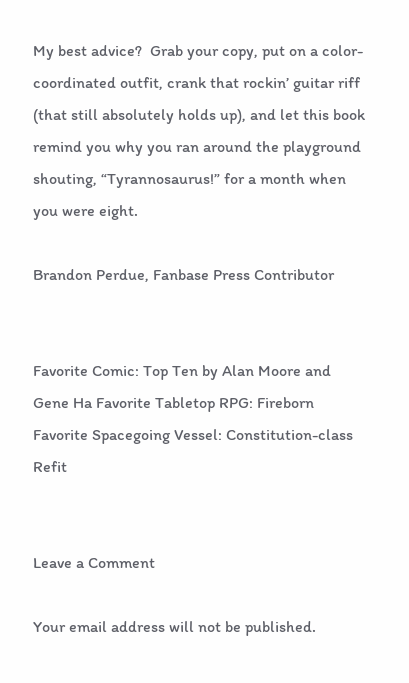My best advice?  Grab your copy, put on a color-coordinated outfit, crank that rockin’ guitar riff (that still absolutely holds up), and let this book remind you why you ran around the playground shouting, “Tyrannosaurus!” for a month when you were eight.

Brandon Perdue, Fanbase Press Contributor


Favorite Comic: Top Ten by Alan Moore and Gene Ha Favorite Tabletop RPG: Fireborn Favorite Spacegoing Vessel: Constitution-class Refit


Leave a Comment

Your email address will not be published.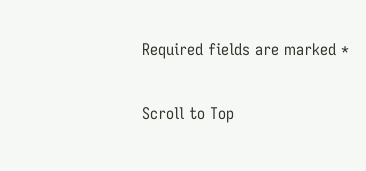Required fields are marked *

Scroll to Top